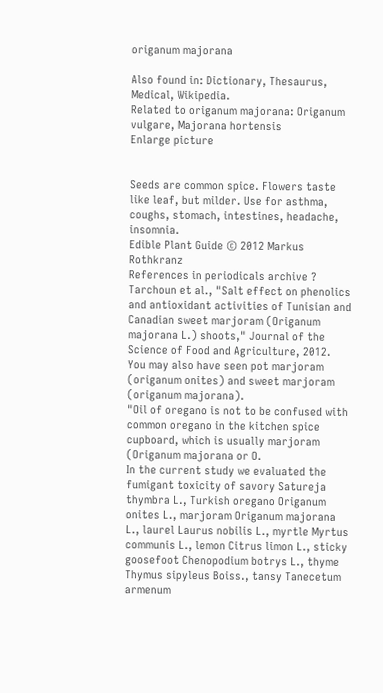origanum majorana

Also found in: Dictionary, Thesaurus, Medical, Wikipedia.
Related to origanum majorana: Origanum vulgare, Majorana hortensis
Enlarge picture


Seeds are common spice. Flowers taste like leaf, but milder. Use for asthma, coughs, stomach, intestines, headache, insomnia.
Edible Plant Guide © 2012 Markus Rothkranz
References in periodicals archive ?
Tarchoun et al., "Salt effect on phenolics and antioxidant activities of Tunisian and Canadian sweet marjoram (Origanum majorana L.) shoots," Journal of the Science of Food and Agriculture, 2012.
You may also have seen pot marjoram (origanum onites) and sweet marjoram (origanum majorana).
"Oil of oregano is not to be confused with common oregano in the kitchen spice cupboard, which is usually marjoram (Origanum majorana or O.
In the current study we evaluated the fumigant toxicity of savory Satureja thymbra L., Turkish oregano Origanum onites L., marjoram Origanum majorana L., laurel Laurus nobilis L., myrtle Myrtus communis L., lemon Citrus limon L., sticky goosefoot Chenopodium botrys L., thyme Thymus sipyleus Boiss., tansy Tanecetum armenum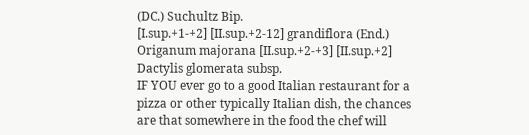(DC.) Suchultz Bip.
[I.sup.+1-+2] [II.sup.+2-12] grandiflora (End.) Origanum majorana [II.sup.+2-+3] [II.sup.+2] Dactylis glomerata subsp.
IF YOU ever go to a good Italian restaurant for a pizza or other typically Italian dish, the chances are that somewhere in the food the chef will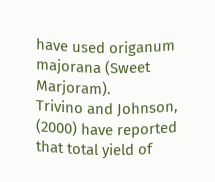have used origanum majorana (Sweet Marjoram).
Trivino and Johnson, (2000) have reported that total yield of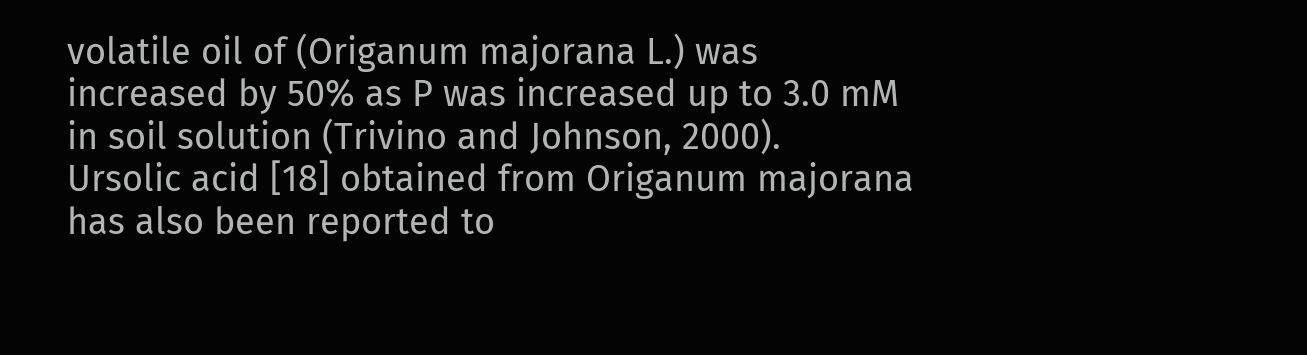volatile oil of (Origanum majorana L.) was increased by 50% as P was increased up to 3.0 mM in soil solution (Trivino and Johnson, 2000).
Ursolic acid [18] obtained from Origanum majorana has also been reported to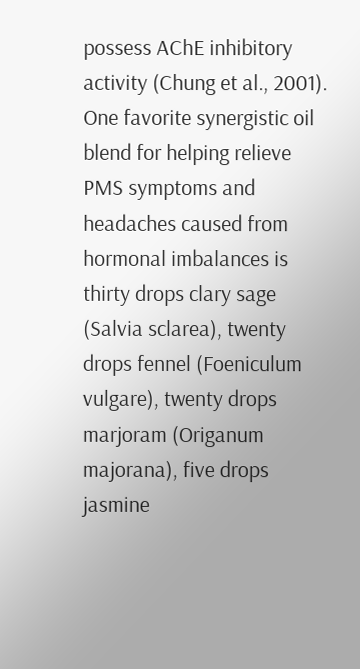possess AChE inhibitory activity (Chung et al., 2001).
One favorite synergistic oil blend for helping relieve PMS symptoms and headaches caused from hormonal imbalances is thirty drops clary sage (Salvia sclarea), twenty drops fennel (Foeniculum vulgare), twenty drops marjoram (Origanum majorana), five drops jasmine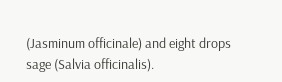(Jasminum officinale) and eight drops sage (Salvia officinalis).